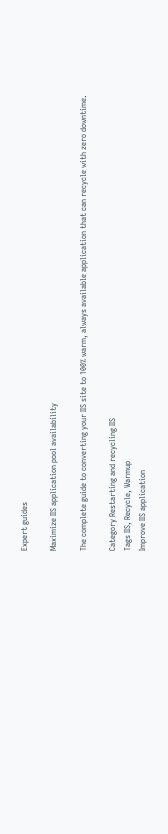Expert guides

Maximize IIS application pool availability

The complete guide to converting your IIS site to 100% warm, always available application that can recycle with zero downtime.

Category Restarting and recycling IIS
Tags IIS, Recycle, Warmup
Improve IIS application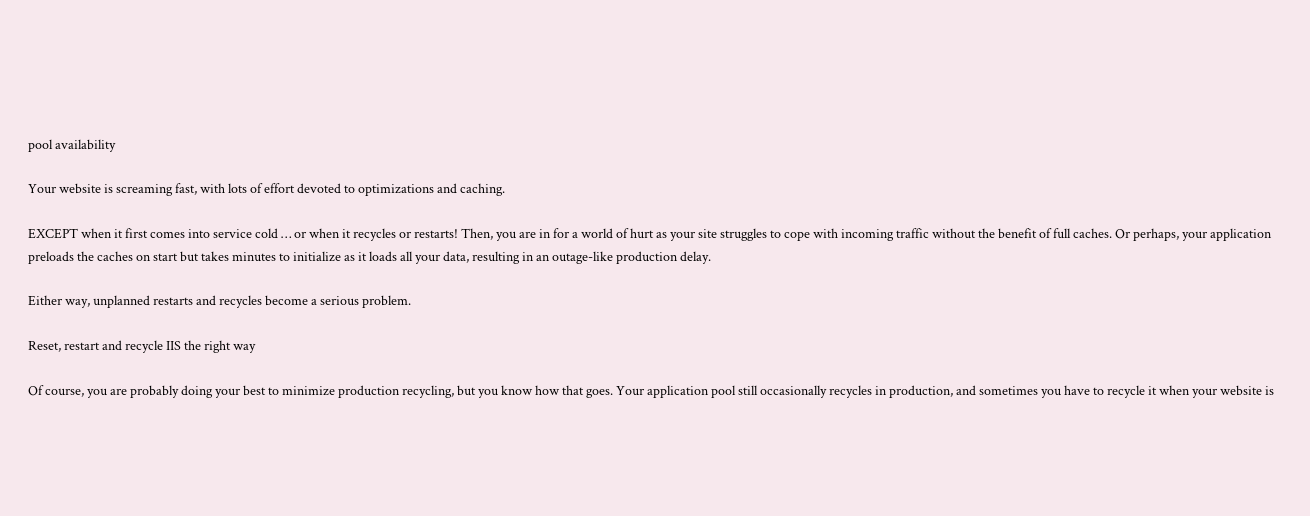pool availability

Your website is screaming fast, with lots of effort devoted to optimizations and caching.

EXCEPT when it first comes into service cold … or when it recycles or restarts! Then, you are in for a world of hurt as your site struggles to cope with incoming traffic without the benefit of full caches. Or perhaps, your application preloads the caches on start but takes minutes to initialize as it loads all your data, resulting in an outage-like production delay.

Either way, unplanned restarts and recycles become a serious problem.

Reset, restart and recycle IIS the right way

Of course, you are probably doing your best to minimize production recycling, but you know how that goes. Your application pool still occasionally recycles in production, and sometimes you have to recycle it when your website is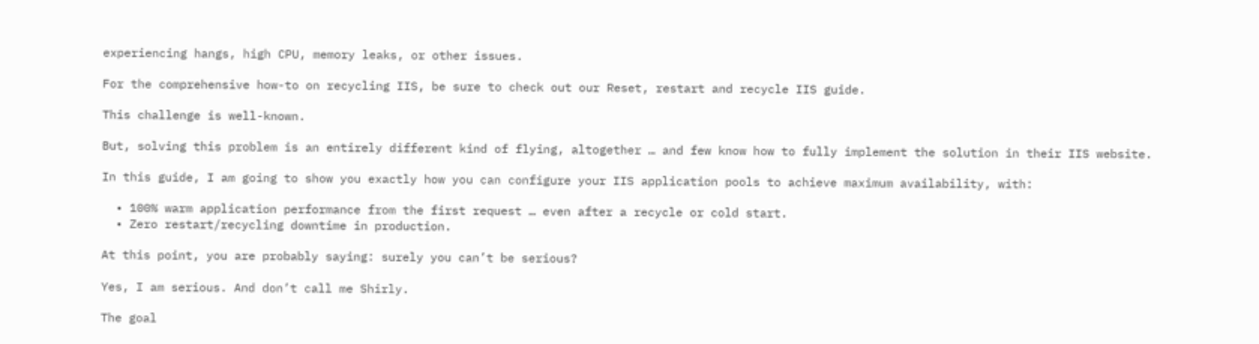experiencing hangs, high CPU, memory leaks, or other issues.

For the comprehensive how-to on recycling IIS, be sure to check out our Reset, restart and recycle IIS guide.

This challenge is well-known.

But, solving this problem is an entirely different kind of flying, altogether … and few know how to fully implement the solution in their IIS website.

In this guide, I am going to show you exactly how you can configure your IIS application pools to achieve maximum availability, with:

  • 100% warm application performance from the first request … even after a recycle or cold start.
  • Zero restart/recycling downtime in production.

At this point, you are probably saying: surely you can’t be serious?

Yes, I am serious. And don’t call me Shirly.

The goal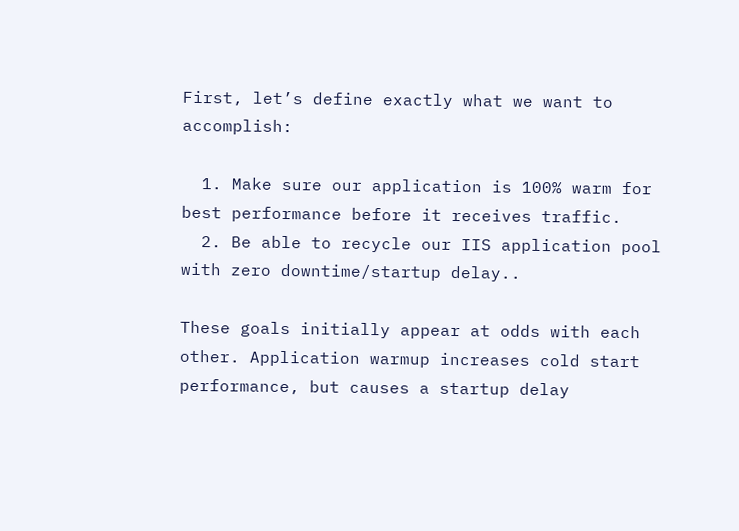First, let’s define exactly what we want to accomplish:

  1. Make sure our application is 100% warm for best performance before it receives traffic.
  2. Be able to recycle our IIS application pool with zero downtime/startup delay..

These goals initially appear at odds with each other. Application warmup increases cold start performance, but causes a startup delay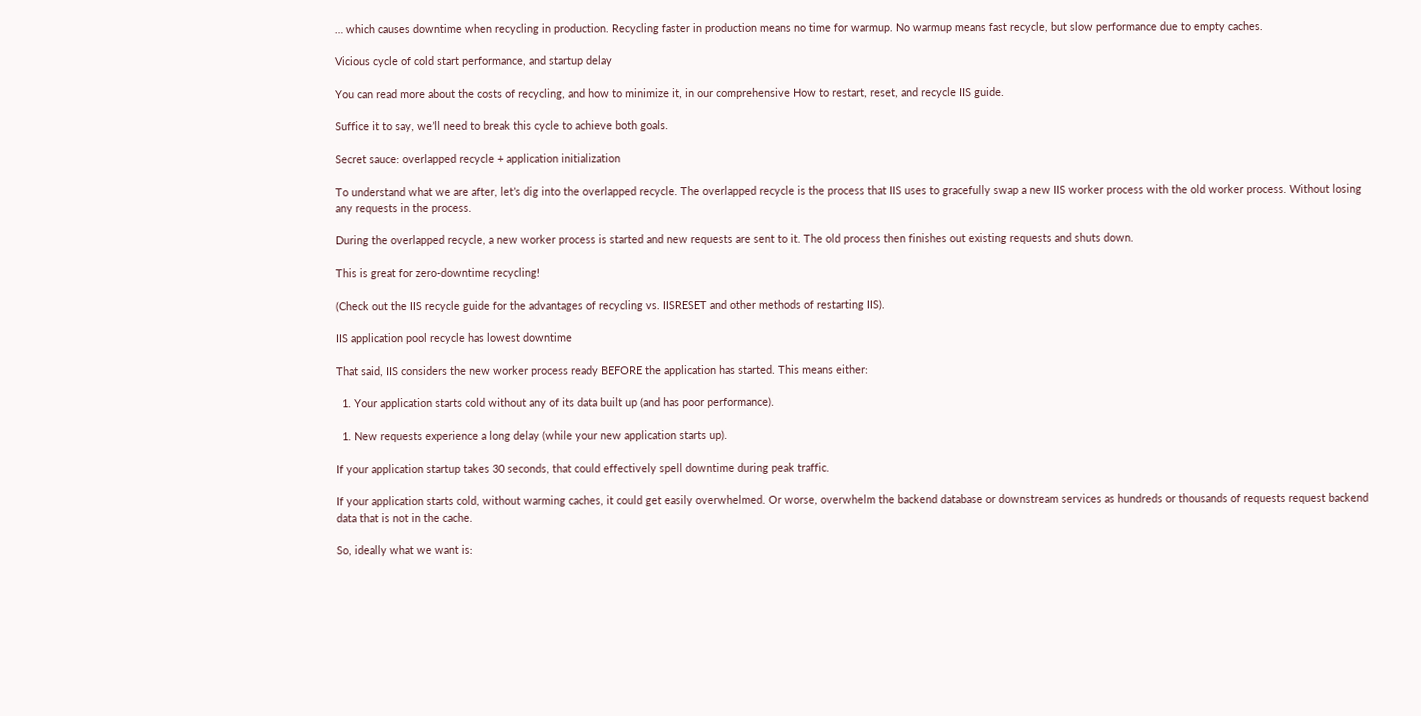… which causes downtime when recycling in production. Recycling faster in production means no time for warmup. No warmup means fast recycle, but slow performance due to empty caches.

Vicious cycle of cold start performance, and startup delay

You can read more about the costs of recycling, and how to minimize it, in our comprehensive How to restart, reset, and recycle IIS guide.

Suffice it to say, we’ll need to break this cycle to achieve both goals.

Secret sauce: overlapped recycle + application initialization

To understand what we are after, let’s dig into the overlapped recycle. The overlapped recycle is the process that IIS uses to gracefully swap a new IIS worker process with the old worker process. Without losing any requests in the process.

During the overlapped recycle, a new worker process is started and new requests are sent to it. The old process then finishes out existing requests and shuts down.

This is great for zero-downtime recycling!

(Check out the IIS recycle guide for the advantages of recycling vs. IISRESET and other methods of restarting IIS).

IIS application pool recycle has lowest downtime

That said, IIS considers the new worker process ready BEFORE the application has started. This means either:

  1. Your application starts cold without any of its data built up (and has poor performance).

  1. New requests experience a long delay (while your new application starts up).

If your application startup takes 30 seconds, that could effectively spell downtime during peak traffic.

If your application starts cold, without warming caches, it could get easily overwhelmed. Or worse, overwhelm the backend database or downstream services as hundreds or thousands of requests request backend data that is not in the cache.

So, ideally what we want is: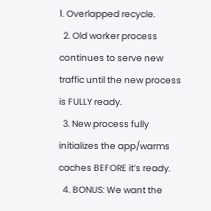1. Overlapped recycle.
  2. Old worker process continues to serve new traffic until the new process is FULLY ready.
  3. New process fully initializes the app/warms caches BEFORE it’s ready.
  4. BONUS: We want the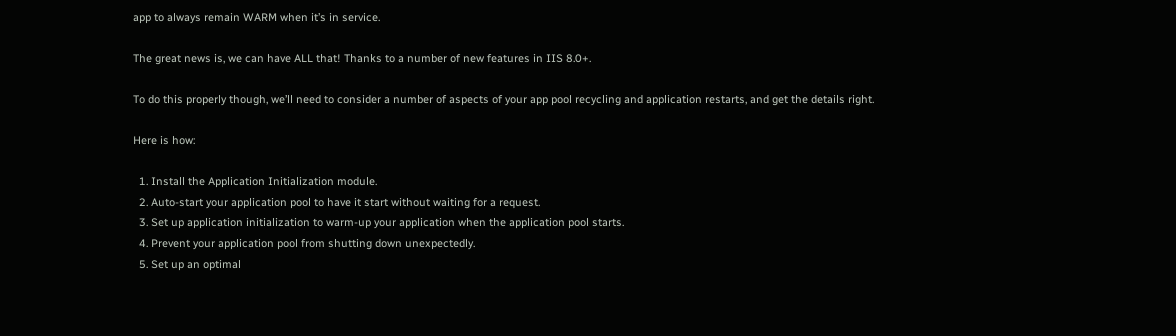app to always remain WARM when it’s in service.

The great news is, we can have ALL that! Thanks to a number of new features in IIS 8.0+.

To do this properly though, we’ll need to consider a number of aspects of your app pool recycling and application restarts, and get the details right.

Here is how:

  1. Install the Application Initialization module.
  2. Auto-start your application pool to have it start without waiting for a request.
  3. Set up application initialization to warm-up your application when the application pool starts.
  4. Prevent your application pool from shutting down unexpectedly.
  5. Set up an optimal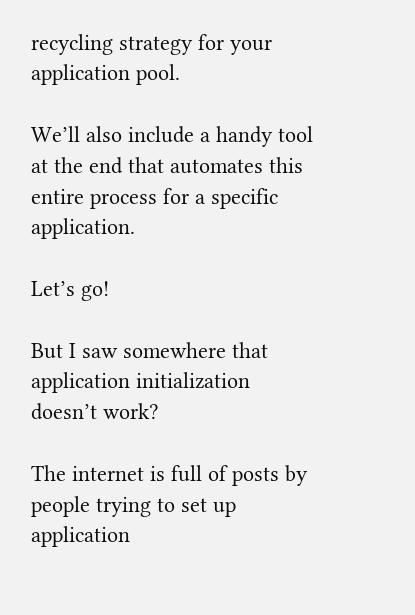recycling strategy for your application pool.

We’ll also include a handy tool at the end that automates this entire process for a specific application.

Let’s go!

But I saw somewhere that application initialization doesn’t work?

The internet is full of posts by people trying to set up application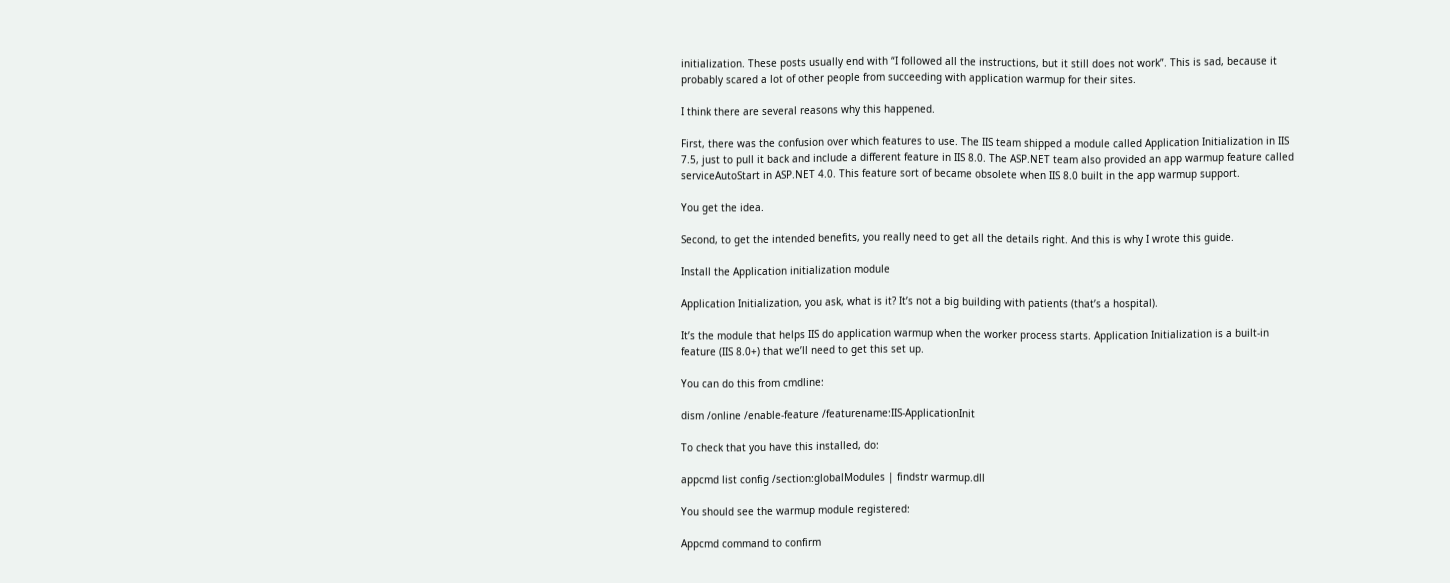initialization. These posts usually end with “I followed all the instructions, but it still does not work”. This is sad, because it probably scared a lot of other people from succeeding with application warmup for their sites.

I think there are several reasons why this happened.

First, there was the confusion over which features to use. The IIS team shipped a module called Application Initialization in IIS 7.5, just to pull it back and include a different feature in IIS 8.0. The ASP.NET team also provided an app warmup feature called serviceAutoStart in ASP.NET 4.0. This feature sort of became obsolete when IIS 8.0 built in the app warmup support.

You get the idea.

Second, to get the intended benefits, you really need to get all the details right. And this is why I wrote this guide.

Install the Application initialization module

Application Initialization, you ask, what is it? It’s not a big building with patients (that’s a hospital).

It’s the module that helps IIS do application warmup when the worker process starts. Application Initialization is a built-in feature (IIS 8.0+) that we’ll need to get this set up.

You can do this from cmdline:

dism /online /enable-feature /featurename:IIS-ApplicationInit

To check that you have this installed, do:

appcmd list config /section:globalModules | findstr warmup.dll

You should see the warmup module registered:

Appcmd command to confirm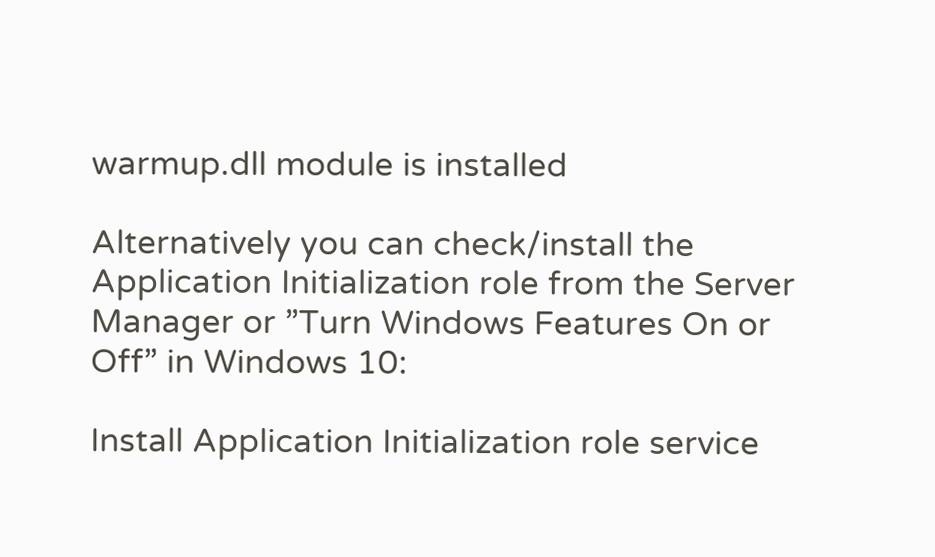warmup.dll module is installed

Alternatively you can check/install the Application Initialization role from the Server Manager or ”Turn Windows Features On or Off” in Windows 10:

Install Application Initialization role service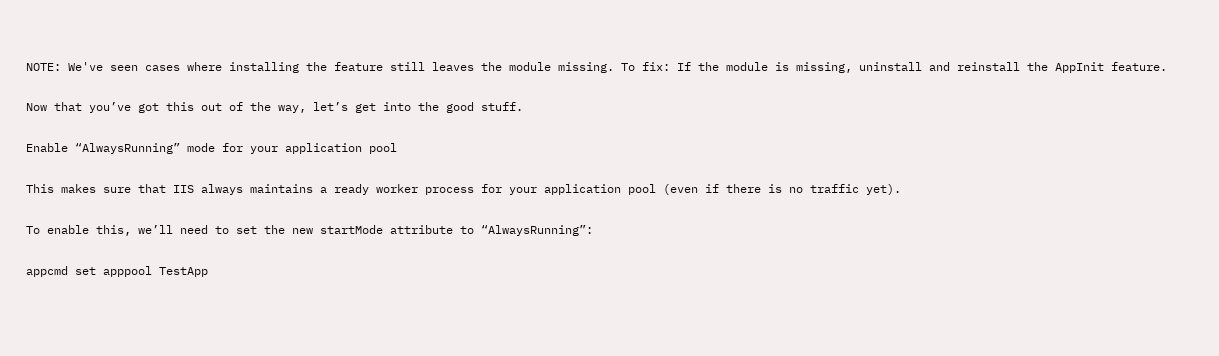NOTE: We've seen cases where installing the feature still leaves the module missing. To fix: If the module is missing, uninstall and reinstall the AppInit feature.

Now that you’ve got this out of the way, let’s get into the good stuff.

Enable “AlwaysRunning” mode for your application pool

This makes sure that IIS always maintains a ready worker process for your application pool (even if there is no traffic yet).

To enable this, we’ll need to set the new startMode attribute to “AlwaysRunning”:

appcmd set apppool TestApp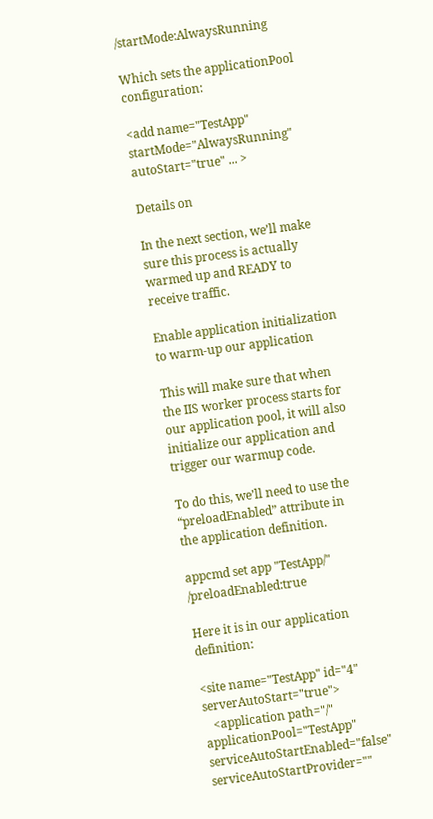/startMode:AlwaysRunning

Which sets the applicationPool configuration:

<add name="TestApp" startMode="AlwaysRunning" autoStart="true" ... >

Details on

In the next section, we’ll make sure this process is actually warmed up and READY to receive traffic.

Enable application initialization to warm-up our application

This will make sure that when the IIS worker process starts for our application pool, it will also initialize our application and trigger our warmup code.

To do this, we’ll need to use the “preloadEnabled” attribute in the application definition.

appcmd set app "TestApp/" /preloadEnabled:true

Here it is in our application definition:

<site name="TestApp" id="4" serverAutoStart="true">
   <application path="/" applicationPool="TestApp" serviceAutoStartEnabled="false" serviceAutoStartProvider=""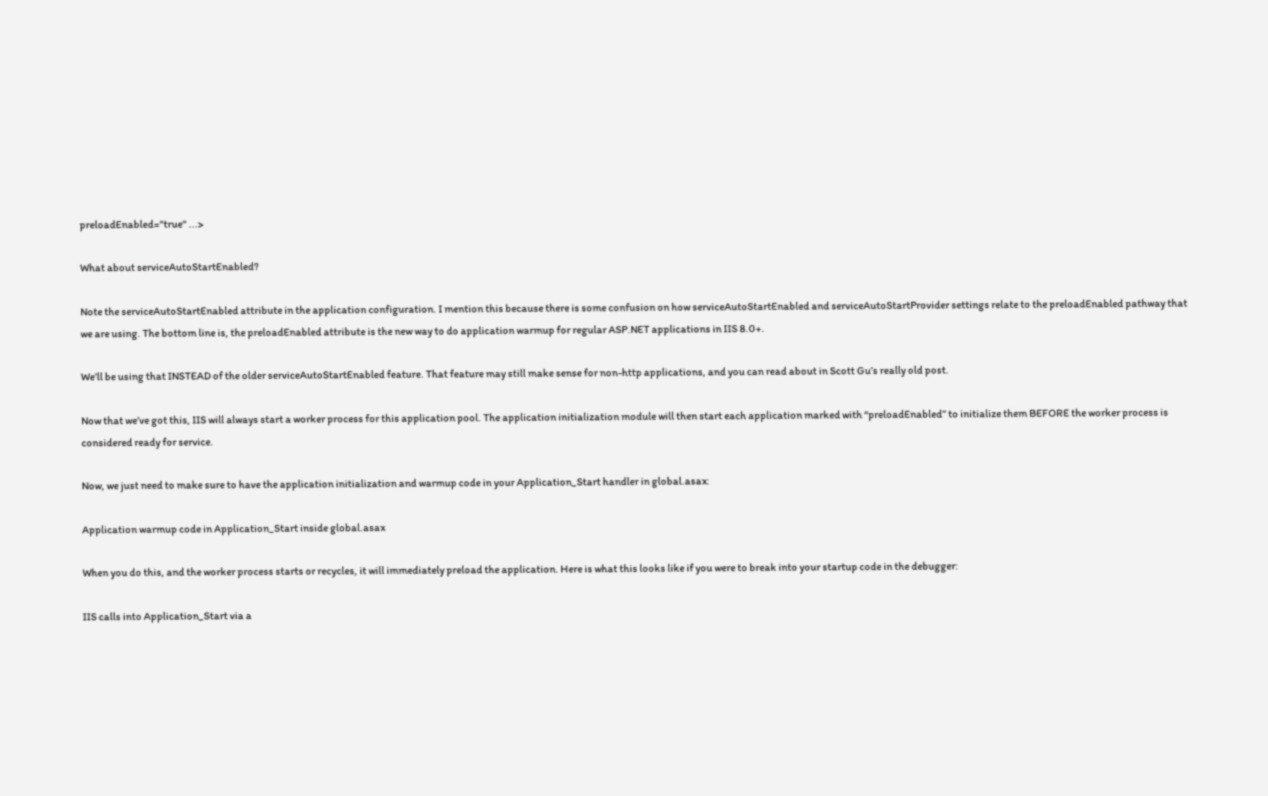preloadEnabled="true" ...>

What about serviceAutoStartEnabled?

Note the serviceAutoStartEnabled attribute in the application configuration. I mention this because there is some confusion on how serviceAutoStartEnabled and serviceAutoStartProvider settings relate to the preloadEnabled pathway that we are using. The bottom line is, the preloadEnabled attribute is the new way to do application warmup for regular ASP.NET applications in IIS 8.0+.

We’ll be using that INSTEAD of the older serviceAutoStartEnabled feature. That feature may still make sense for non-http applications, and you can read about in Scott Gu’s really old post.

Now that we’ve got this, IIS will always start a worker process for this application pool. The application initialization module will then start each application marked with “preloadEnabled” to initialize them BEFORE the worker process is considered ready for service.

Now, we just need to make sure to have the application initialization and warmup code in your Application_Start handler in global.asax:

Application warmup code in Application_Start inside global.asax

When you do this, and the worker process starts or recycles, it will immediately preload the application. Here is what this looks like if you were to break into your startup code in the debugger:

IIS calls into Application_Start via a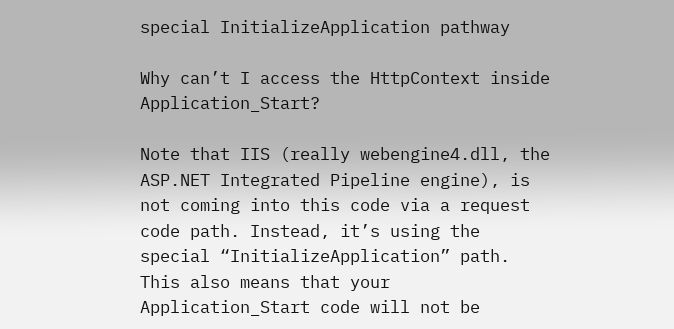special InitializeApplication pathway

Why can’t I access the HttpContext inside Application_Start?

Note that IIS (really webengine4.dll, the ASP.NET Integrated Pipeline engine), is not coming into this code via a request code path. Instead, it’s using the special “InitializeApplication” path. This also means that your Application_Start code will not be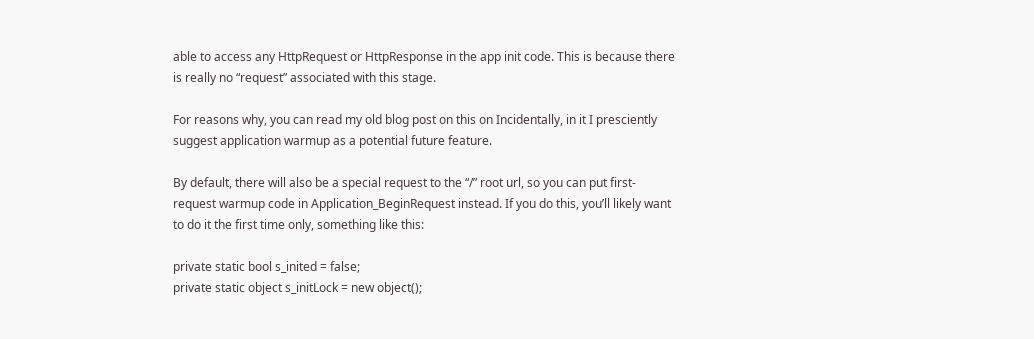able to access any HttpRequest or HttpResponse in the app init code. This is because there is really no “request” associated with this stage.

For reasons why, you can read my old blog post on this on Incidentally, in it I presciently suggest application warmup as a potential future feature.

By default, there will also be a special request to the “/” root url, so you can put first-request warmup code in Application_BeginRequest instead. If you do this, you’ll likely want to do it the first time only, something like this:

private static bool s_inited = false;
private static object s_initLock = new object();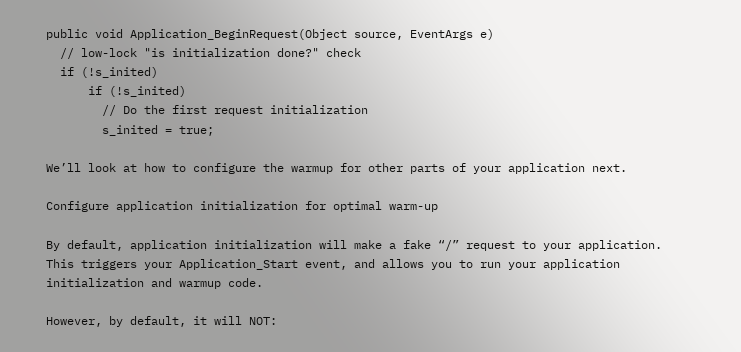public void Application_BeginRequest(Object source, EventArgs e)
  // low-lock "is initialization done?" check
  if (!s_inited)
      if (!s_inited)
        // Do the first request initialization
        s_inited = true;

We’ll look at how to configure the warmup for other parts of your application next.

Configure application initialization for optimal warm-up

By default, application initialization will make a fake “/” request to your application. This triggers your Application_Start event, and allows you to run your application initialization and warmup code.

However, by default, it will NOT: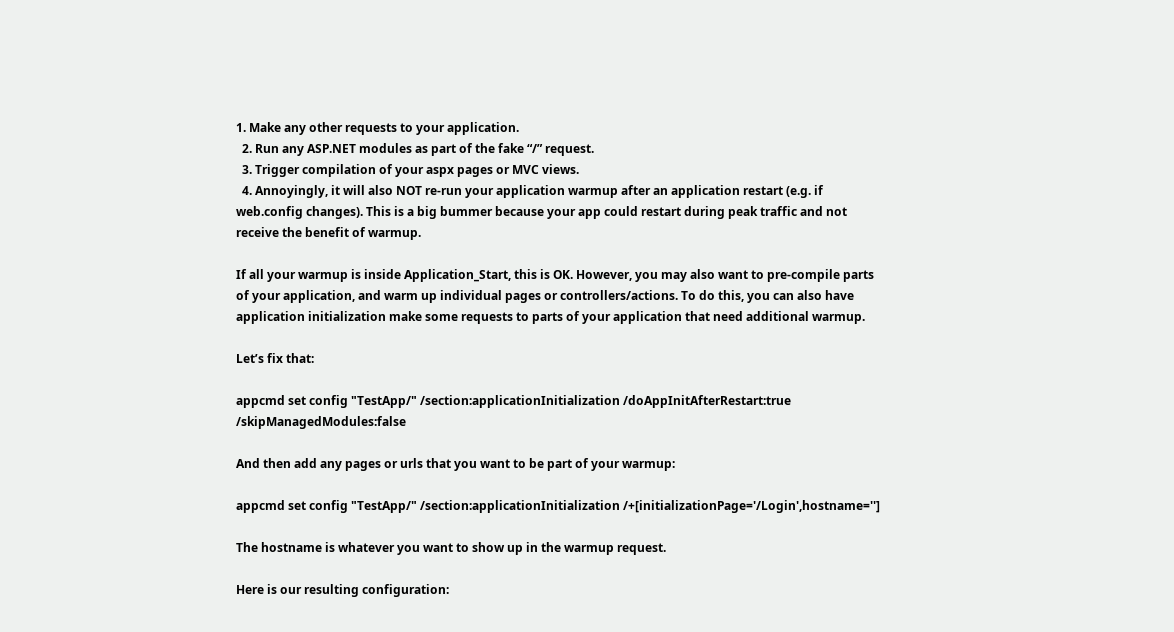1. Make any other requests to your application.
  2. Run any ASP.NET modules as part of the fake “/” request.
  3. Trigger compilation of your aspx pages or MVC views.
  4. Annoyingly, it will also NOT re-run your application warmup after an application restart (e.g. if web.config changes). This is a big bummer because your app could restart during peak traffic and not receive the benefit of warmup.

If all your warmup is inside Application_Start, this is OK. However, you may also want to pre-compile parts of your application, and warm up individual pages or controllers/actions. To do this, you can also have application initialization make some requests to parts of your application that need additional warmup.

Let’s fix that:

appcmd set config "TestApp/" /section:applicationInitialization /doAppInitAfterRestart:true /skipManagedModules:false

And then add any pages or urls that you want to be part of your warmup:

appcmd set config "TestApp/" /section:applicationInitialization /+[initializationPage='/Login',hostname='']

The hostname is whatever you want to show up in the warmup request.

Here is our resulting configuration: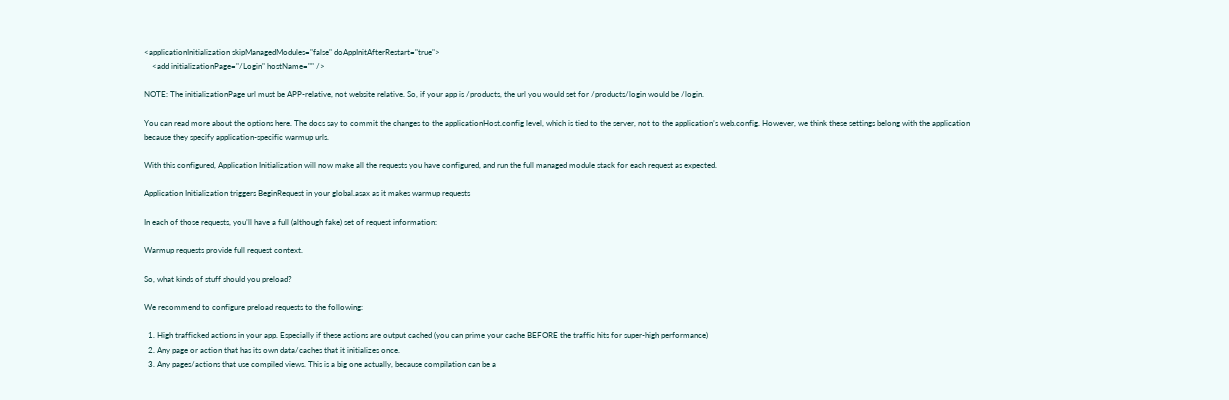<applicationInitialization skipManagedModules="false" doAppInitAfterRestart="true">
    <add initializationPage="/Login" hostName="" />

NOTE: The initializationPage url must be APP-relative, not website relative. So, if your app is /products, the url you would set for /products/login would be /login.

You can read more about the options here. The docs say to commit the changes to the applicationHost.config level, which is tied to the server, not to the application’s web.config. However, we think these settings belong with the application because they specify application-specific warmup urls.

With this configured, Application Initialization will now make all the requests you have configured, and run the full managed module stack for each request as expected.

Application Initialization triggers BeginRequest in your global.asax as it makes warmup requests

In each of those requests, you’ll have a full (although fake) set of request information:

Warmup requests provide full request context.

So, what kinds of stuff should you preload?

We recommend to configure preload requests to the following:

  1. High trafficked actions in your app. Especially if these actions are output cached (you can prime your cache BEFORE the traffic hits for super-high performance)
  2. Any page or action that has its own data/caches that it initializes once.
  3. Any pages/actions that use compiled views. This is a big one actually, because compilation can be a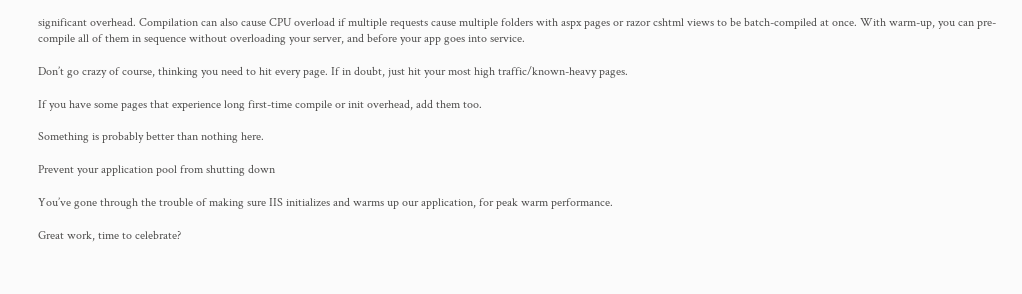significant overhead. Compilation can also cause CPU overload if multiple requests cause multiple folders with aspx pages or razor cshtml views to be batch-compiled at once. With warm-up, you can pre-compile all of them in sequence without overloading your server, and before your app goes into service.

Don’t go crazy of course, thinking you need to hit every page. If in doubt, just hit your most high traffic/known-heavy pages.

If you have some pages that experience long first-time compile or init overhead, add them too.

Something is probably better than nothing here.

Prevent your application pool from shutting down

You’ve gone through the trouble of making sure IIS initializes and warms up our application, for peak warm performance.

Great work, time to celebrate?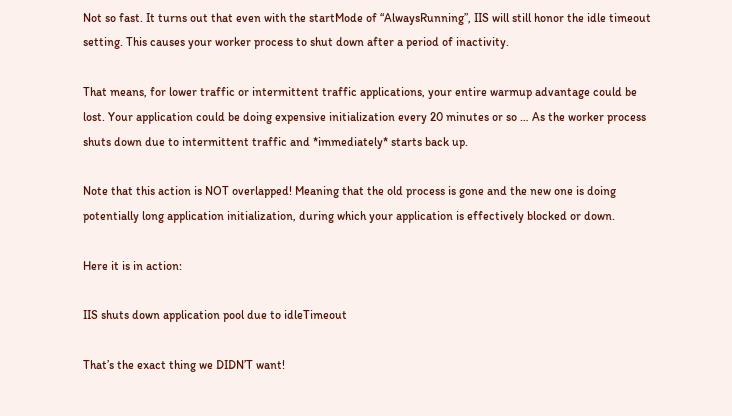Not so fast. It turns out that even with the startMode of “AlwaysRunning”, IIS will still honor the idle timeout setting. This causes your worker process to shut down after a period of inactivity.

That means, for lower traffic or intermittent traffic applications, your entire warmup advantage could be lost. Your application could be doing expensive initialization every 20 minutes or so … As the worker process shuts down due to intermittent traffic and *immediately* starts back up.

Note that this action is NOT overlapped! Meaning that the old process is gone and the new one is doing potentially long application initialization, during which your application is effectively blocked or down.

Here it is in action:

IIS shuts down application pool due to idleTimeout

That’s the exact thing we DIDN’T want!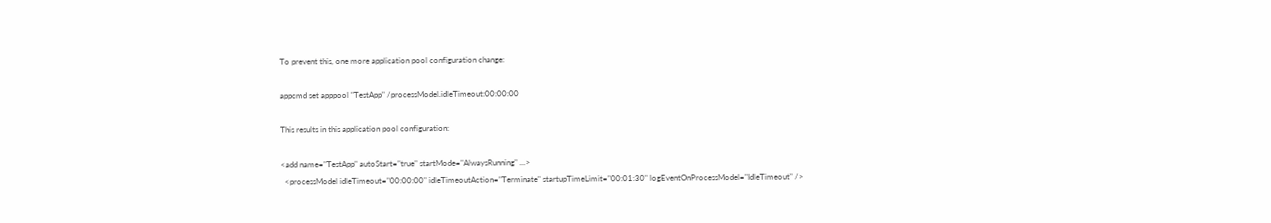To prevent this, one more application pool configuration change:

appcmd set apppool "TestApp" /processModel.idleTimeout:00:00:00

This results in this application pool configuration:

<add name="TestApp" autoStart="true" startMode="AlwaysRunning" ...>
  <processModel idleTimeout="00:00:00" idleTimeoutAction="Terminate" startupTimeLimit="00:01:30" logEventOnProcessModel="IdleTimeout" />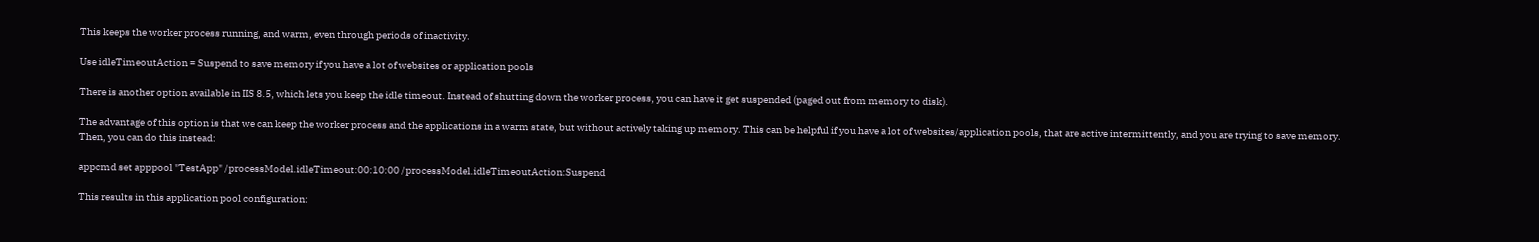This keeps the worker process running, and warm, even through periods of inactivity.

Use idleTimeoutAction = Suspend to save memory if you have a lot of websites or application pools

There is another option available in IIS 8.5, which lets you keep the idle timeout. Instead of shutting down the worker process, you can have it get suspended (paged out from memory to disk).

The advantage of this option is that we can keep the worker process and the applications in a warm state, but without actively taking up memory. This can be helpful if you have a lot of websites/application pools, that are active intermittently, and you are trying to save memory. Then, you can do this instead:

appcmd set apppool "TestApp" /processModel.idleTimeout:00:10:00 /processModel.idleTimeoutAction:Suspend

This results in this application pool configuration: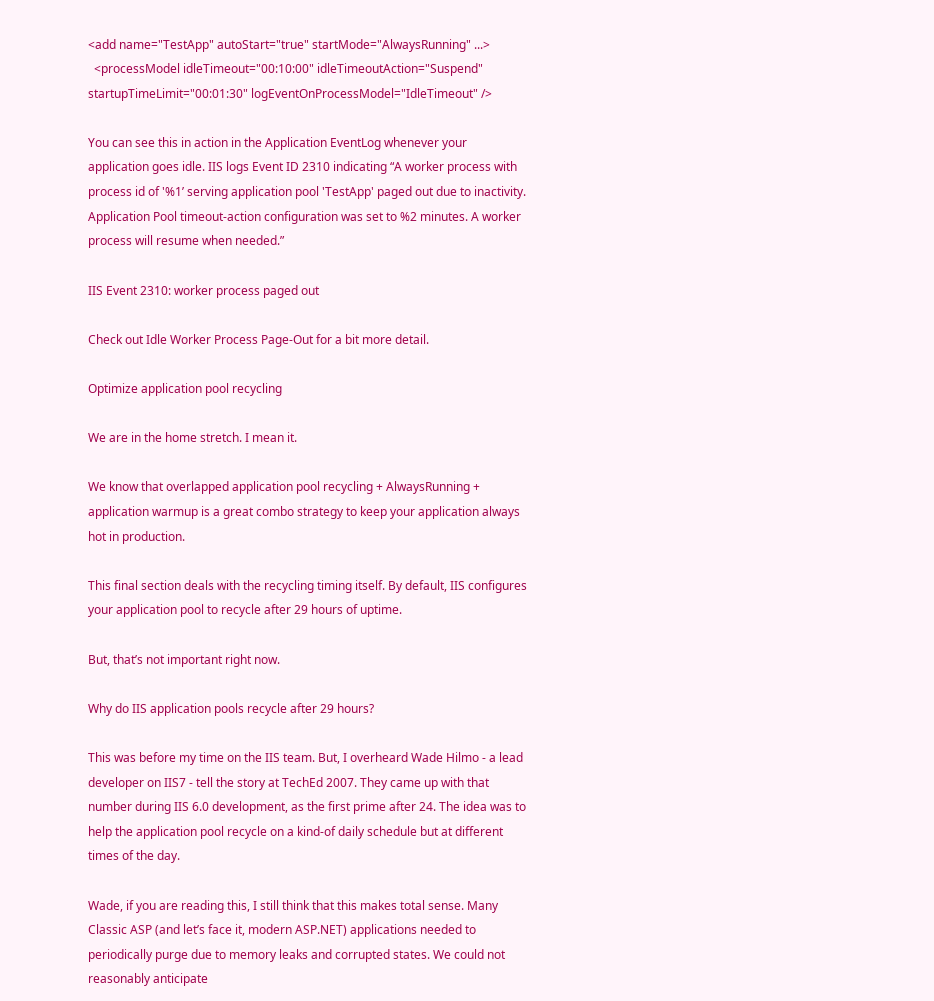<add name="TestApp" autoStart="true" startMode="AlwaysRunning" ...>
  <processModel idleTimeout="00:10:00" idleTimeoutAction="Suspend" startupTimeLimit="00:01:30" logEventOnProcessModel="IdleTimeout" />

You can see this in action in the Application EventLog whenever your application goes idle. IIS logs Event ID 2310 indicating “A worker process with process id of '%1’ serving application pool 'TestApp' paged out due to inactivity. Application Pool timeout-action configuration was set to %2 minutes. A worker process will resume when needed.”

IIS Event 2310: worker process paged out

Check out Idle Worker Process Page-Out for a bit more detail.

Optimize application pool recycling

We are in the home stretch. I mean it.

We know that overlapped application pool recycling + AlwaysRunning + application warmup is a great combo strategy to keep your application always hot in production.

This final section deals with the recycling timing itself. By default, IIS configures your application pool to recycle after 29 hours of uptime.

But, that’s not important right now.

Why do IIS application pools recycle after 29 hours?

This was before my time on the IIS team. But, I overheard Wade Hilmo - a lead developer on IIS7 - tell the story at TechEd 2007. They came up with that number during IIS 6.0 development, as the first prime after 24. The idea was to help the application pool recycle on a kind-of daily schedule but at different times of the day.

Wade, if you are reading this, I still think that this makes total sense. Many Classic ASP (and let’s face it, modern ASP.NET) applications needed to periodically purge due to memory leaks and corrupted states. We could not reasonably anticipate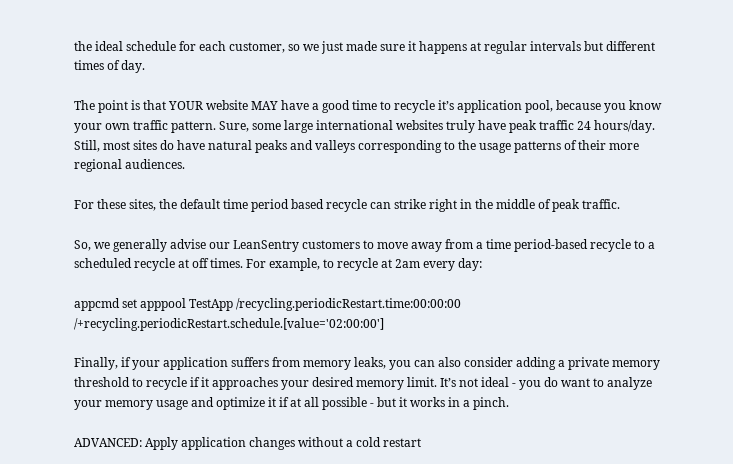the ideal schedule for each customer, so we just made sure it happens at regular intervals but different times of day.

The point is that YOUR website MAY have a good time to recycle it’s application pool, because you know your own traffic pattern. Sure, some large international websites truly have peak traffic 24 hours/day. Still, most sites do have natural peaks and valleys corresponding to the usage patterns of their more regional audiences.

For these sites, the default time period based recycle can strike right in the middle of peak traffic.

So, we generally advise our LeanSentry customers to move away from a time period-based recycle to a scheduled recycle at off times. For example, to recycle at 2am every day:

appcmd set apppool TestApp /recycling.periodicRestart.time:00:00:00 /+recycling.periodicRestart.schedule.[value='02:00:00']

Finally, if your application suffers from memory leaks, you can also consider adding a private memory threshold to recycle if it approaches your desired memory limit. It’s not ideal - you do want to analyze your memory usage and optimize it if at all possible - but it works in a pinch.

ADVANCED: Apply application changes without a cold restart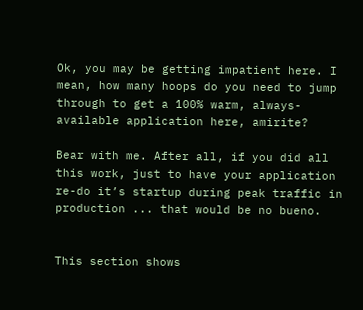Ok, you may be getting impatient here. I mean, how many hoops do you need to jump through to get a 100% warm, always-available application here, amirite?

Bear with me. After all, if you did all this work, just to have your application re-do it’s startup during peak traffic in production ... that would be no bueno.


This section shows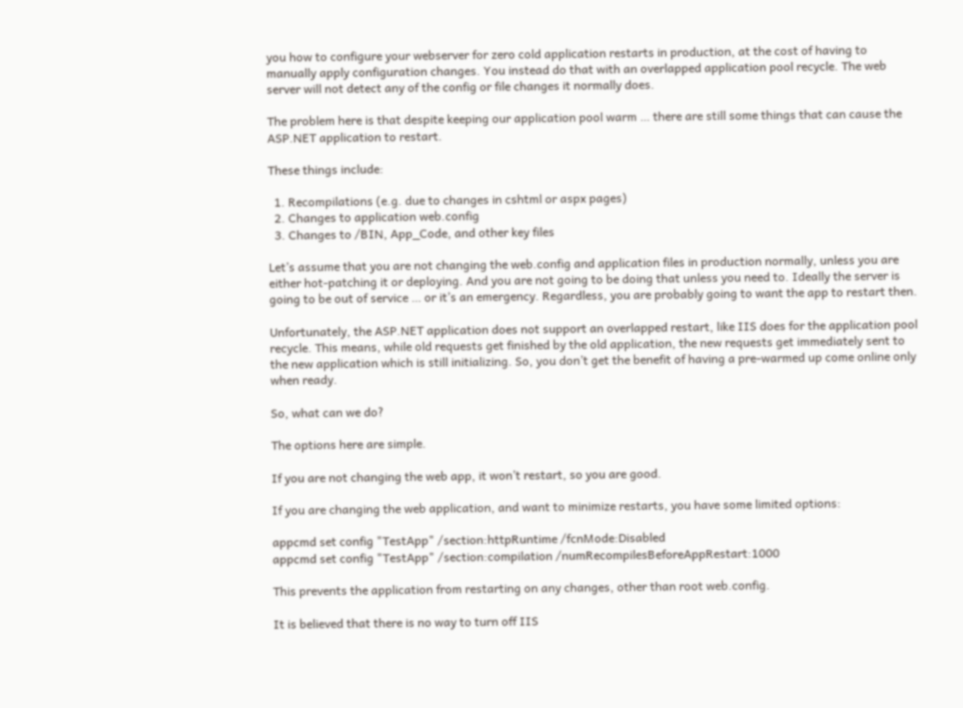you how to configure your webserver for zero cold application restarts in production, at the cost of having to manually apply configuration changes. You instead do that with an overlapped application pool recycle. The web server will not detect any of the config or file changes it normally does.

The problem here is that despite keeping our application pool warm … there are still some things that can cause the ASP.NET application to restart.

These things include:

  1. Recompilations (e.g. due to changes in cshtml or aspx pages)
  2. Changes to application web.config
  3. Changes to /BIN, App_Code, and other key files

Let’s assume that you are not changing the web.config and application files in production normally, unless you are either hot-patching it or deploying. And you are not going to be doing that unless you need to. Ideally the server is going to be out of service … or it’s an emergency. Regardless, you are probably going to want the app to restart then.

Unfortunately, the ASP.NET application does not support an overlapped restart, like IIS does for the application pool recycle. This means, while old requests get finished by the old application, the new requests get immediately sent to the new application which is still initializing. So, you don’t get the benefit of having a pre-warmed up come online only when ready.

So, what can we do?

The options here are simple.

If you are not changing the web app, it won’t restart, so you are good.

If you are changing the web application, and want to minimize restarts, you have some limited options:

appcmd set config "TestApp" /section:httpRuntime /fcnMode:Disabled
appcmd set config "TestApp" /section:compilation /numRecompilesBeforeAppRestart:1000

This prevents the application from restarting on any changes, other than root web.config.

It is believed that there is no way to turn off IIS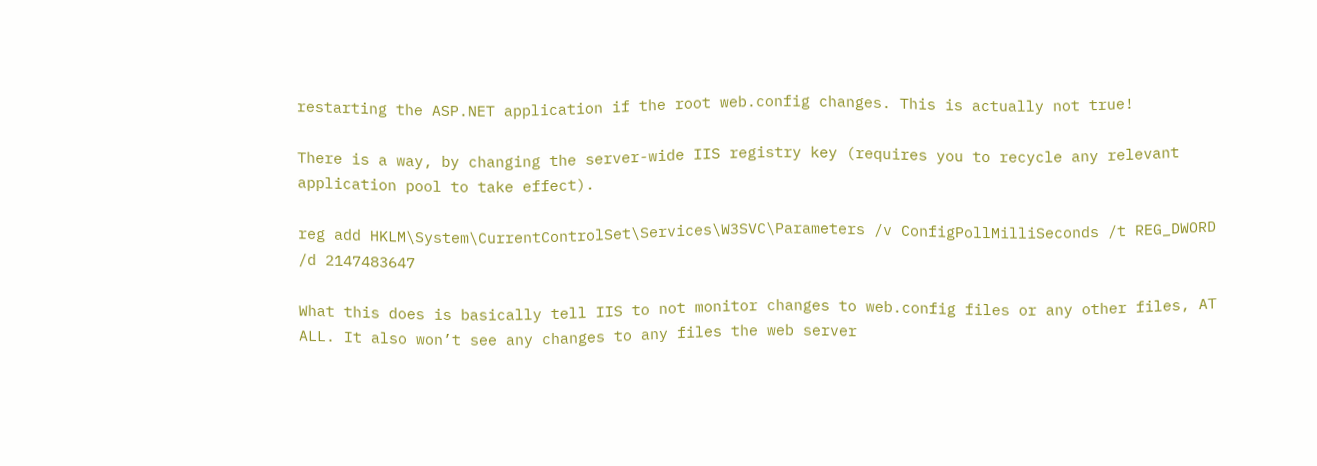restarting the ASP.NET application if the root web.config changes. This is actually not true!

There is a way, by changing the server-wide IIS registry key (requires you to recycle any relevant application pool to take effect).

reg add HKLM\System\CurrentControlSet\Services\W3SVC\Parameters /v ConfigPollMilliSeconds /t REG_DWORD /d 2147483647

What this does is basically tell IIS to not monitor changes to web.config files or any other files, AT ALL. It also won’t see any changes to any files the web server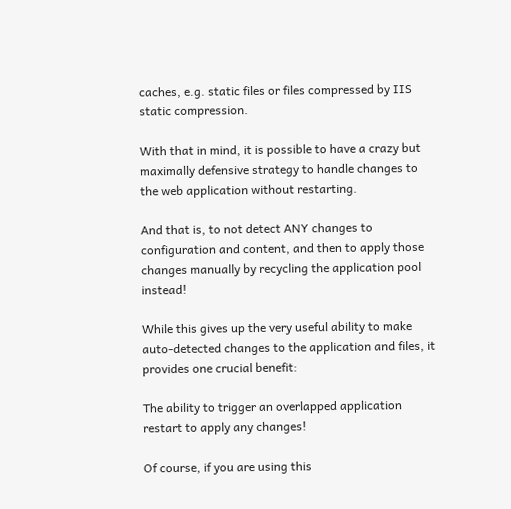caches, e.g. static files or files compressed by IIS static compression.

With that in mind, it is possible to have a crazy but maximally defensive strategy to handle changes to the web application without restarting.

And that is, to not detect ANY changes to configuration and content, and then to apply those changes manually by recycling the application pool instead!

While this gives up the very useful ability to make auto-detected changes to the application and files, it provides one crucial benefit:

The ability to trigger an overlapped application restart to apply any changes!

Of course, if you are using this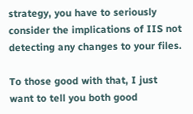strategy, you have to seriously consider the implications of IIS not detecting any changes to your files.

To those good with that, I just want to tell you both good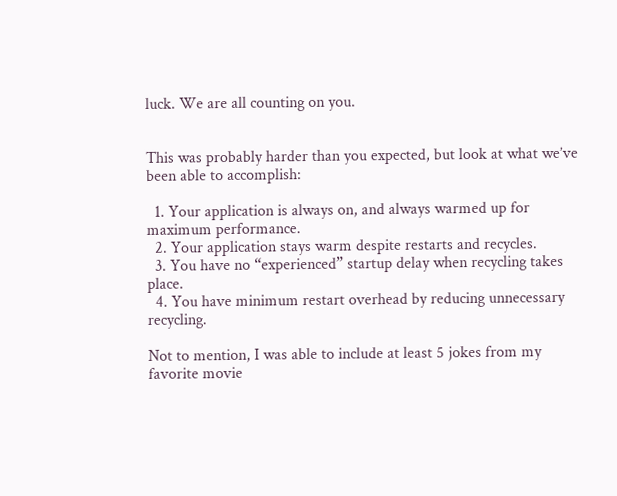luck. We are all counting on you.


This was probably harder than you expected, but look at what we’ve been able to accomplish:

  1. Your application is always on, and always warmed up for maximum performance.
  2. Your application stays warm despite restarts and recycles.
  3. You have no “experienced” startup delay when recycling takes place.
  4. You have minimum restart overhead by reducing unnecessary recycling.

Not to mention, I was able to include at least 5 jokes from my favorite movie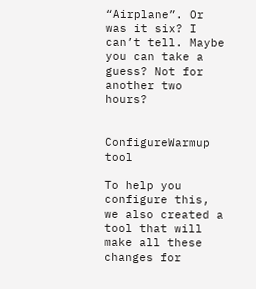“Airplane”. Or was it six? I can’t tell. Maybe you can take a guess? Not for another two hours?


ConfigureWarmup tool

To help you configure this, we also created a tool that will make all these changes for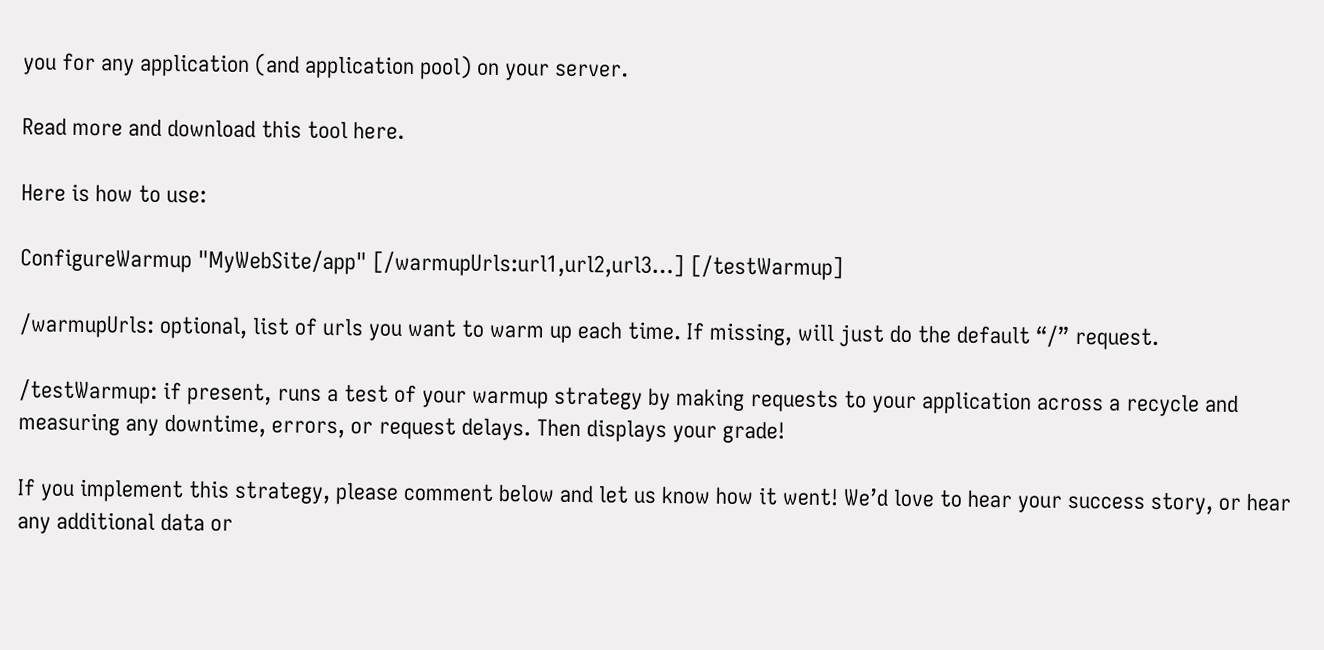you for any application (and application pool) on your server.

Read more and download this tool here.

Here is how to use:

ConfigureWarmup "MyWebSite/app" [/warmupUrls:url1,url2,url3…] [/testWarmup]

/warmupUrls: optional, list of urls you want to warm up each time. If missing, will just do the default “/” request.

/testWarmup: if present, runs a test of your warmup strategy by making requests to your application across a recycle and measuring any downtime, errors, or request delays. Then displays your grade!

If you implement this strategy, please comment below and let us know how it went! We’d love to hear your success story, or hear any additional data or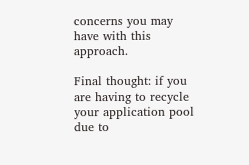concerns you may have with this approach.

Final thought: if you are having to recycle your application pool due to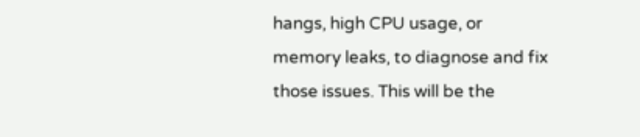hangs, high CPU usage, or memory leaks, to diagnose and fix those issues. This will be the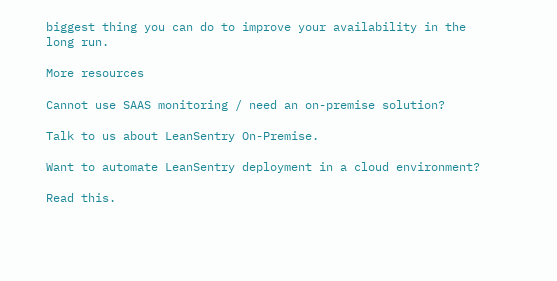biggest thing you can do to improve your availability in the long run.

More resources

Cannot use SAAS monitoring / need an on-premise solution?

Talk to us about LeanSentry On-Premise.

Want to automate LeanSentry deployment in a cloud environment?

Read this.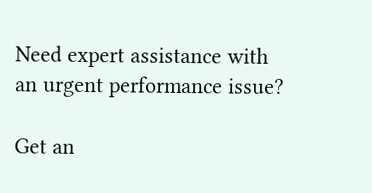Need expert assistance with an urgent performance issue?

Get an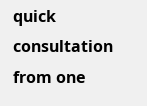quick consultation from one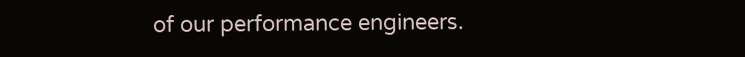of our performance engineers.